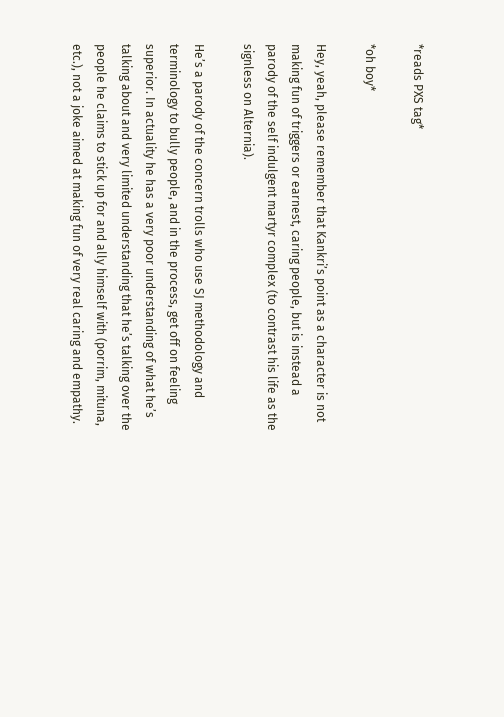*reads PXS tag*

*oh boy*

Hey, yeah, please remember that Kankri’s point as a character is not making fun of triggers or earnest, caring people, but is instead a parody of the self indulgent martyr complex (to contrast his life as the signless on Alternia).

He’s a parody of the concern trolls who use SJ methodology and terminology to bully people, and in the process, get off on feeling superior. In actuality he has a very poor understanding of what he’s talking about and very limited understanding that he’s talking over the people he claims to stick up for and ally himself with (porrim, mituna, etc.), not a joke aimed at making fun of very real caring and empathy.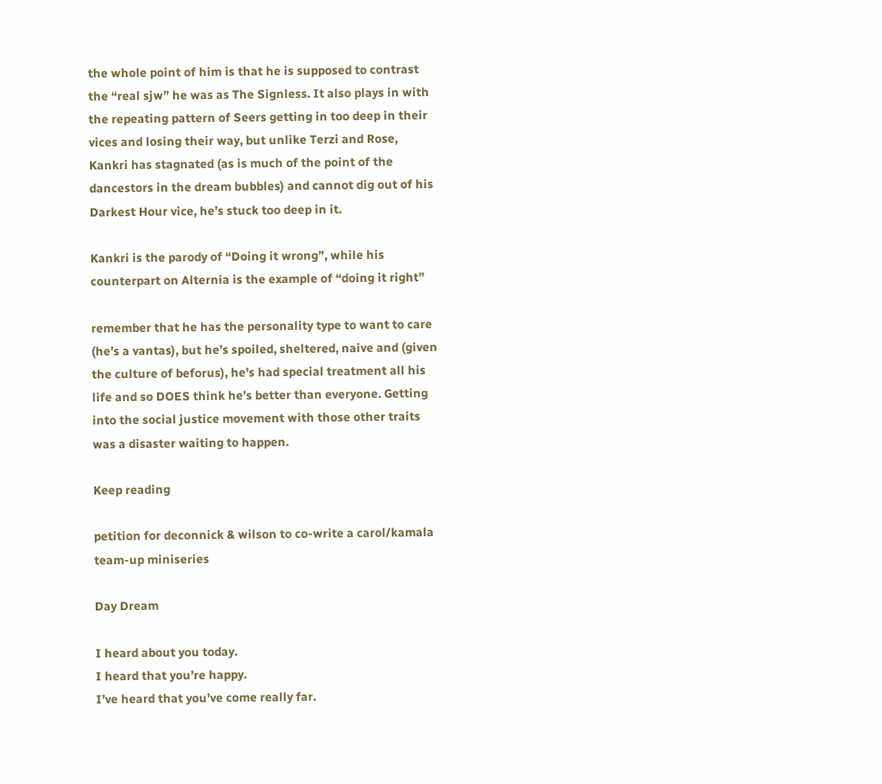the whole point of him is that he is supposed to contrast the “real sjw” he was as The Signless. It also plays in with the repeating pattern of Seers getting in too deep in their vices and losing their way, but unlike Terzi and Rose, Kankri has stagnated (as is much of the point of the dancestors in the dream bubbles) and cannot dig out of his Darkest Hour vice, he’s stuck too deep in it.

Kankri is the parody of “Doing it wrong”, while his counterpart on Alternia is the example of “doing it right”

remember that he has the personality type to want to care (he’s a vantas), but he’s spoiled, sheltered, naive and (given the culture of beforus), he’s had special treatment all his life and so DOES think he’s better than everyone. Getting into the social justice movement with those other traits was a disaster waiting to happen.

Keep reading

petition for deconnick & wilson to co-write a carol/kamala team-up miniseries

Day Dream

I heard about you today.
I heard that you’re happy.
I’ve heard that you’ve come really far.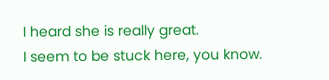I heard she is really great.
I seem to be stuck here, you know.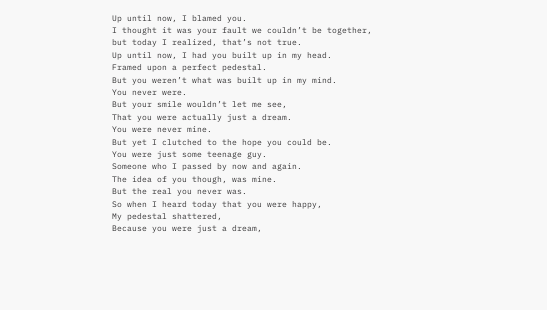Up until now, I blamed you.
I thought it was your fault we couldn’t be together,
but today I realized, that’s not true.
Up until now, I had you built up in my head.
Framed upon a perfect pedestal.
But you weren’t what was built up in my mind.
You never were.
But your smile wouldn’t let me see,
That you were actually just a dream.
You were never mine.
But yet I clutched to the hope you could be.
You were just some teenage guy.
Someone who I passed by now and again.
The idea of you though, was mine.
But the real you never was.
So when I heard today that you were happy,
My pedestal shattered,
Because you were just a dream,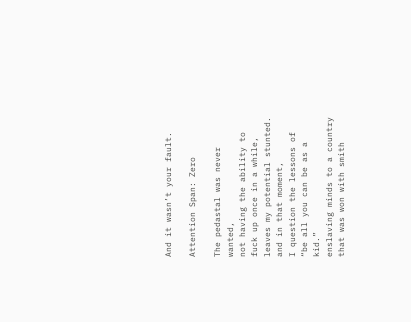And it wasn’t your fault.

Attention Span: Zero

The pedastal was never wanted,
not having the ability to fuck up once in a while,
leaves my potential stunted.
and in that moment,
I question the lessons of
“be all you can be as a kid.”
enslaving minds to a country
that was won with smith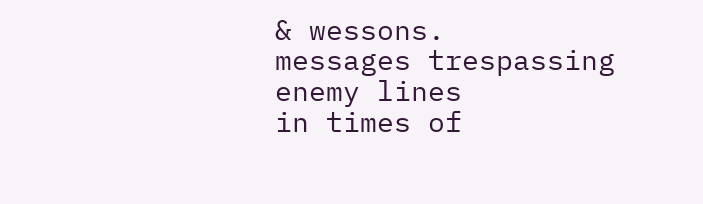& wessons.
messages trespassing enemy lines
in times of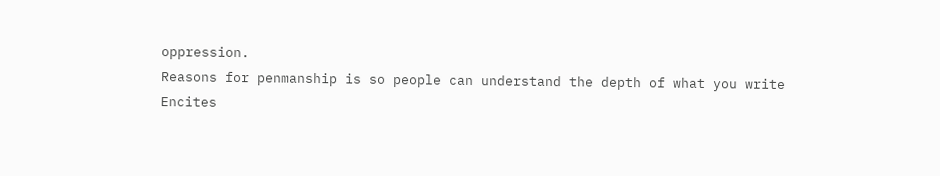oppression.
Reasons for penmanship is so people can understand the depth of what you write
Encites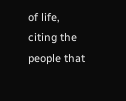of life,
citing the people that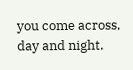you come across,
day and night.